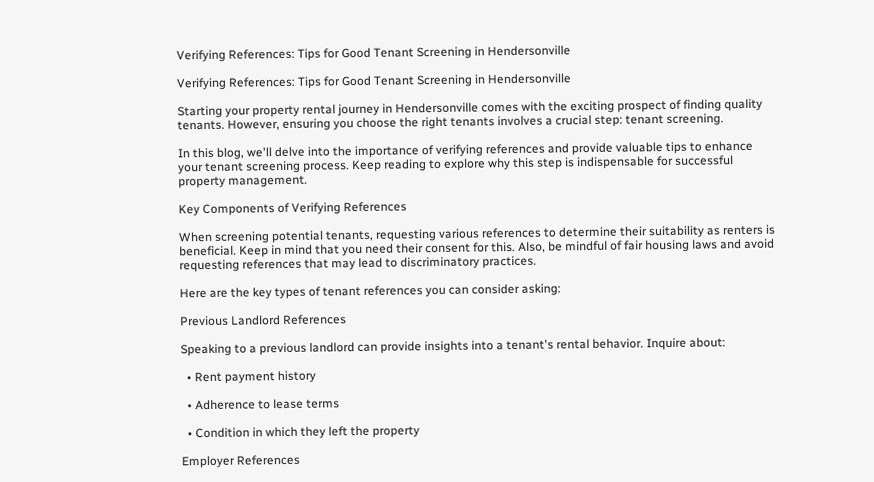Verifying References: Tips for Good Tenant Screening in Hendersonville

Verifying References: Tips for Good Tenant Screening in Hendersonville

Starting your property rental journey in Hendersonville comes with the exciting prospect of finding quality tenants. However, ensuring you choose the right tenants involves a crucial step: tenant screening.

In this blog, we'll delve into the importance of verifying references and provide valuable tips to enhance your tenant screening process. Keep reading to explore why this step is indispensable for successful property management.

Key Components of Verifying References

When screening potential tenants, requesting various references to determine their suitability as renters is beneficial. Keep in mind that you need their consent for this. Also, be mindful of fair housing laws and avoid requesting references that may lead to discriminatory practices.

Here are the key types of tenant references you can consider asking:

Previous Landlord References

Speaking to a previous landlord can provide insights into a tenant's rental behavior. Inquire about:

  • Rent payment history

  • Adherence to lease terms

  • Condition in which they left the property

Employer References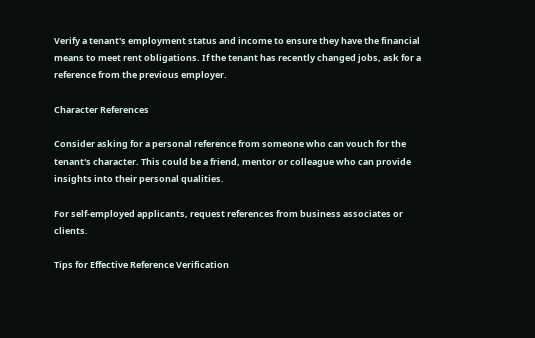Verify a tenant's employment status and income to ensure they have the financial means to meet rent obligations. If the tenant has recently changed jobs, ask for a reference from the previous employer.

Character References

Consider asking for a personal reference from someone who can vouch for the tenant's character. This could be a friend, mentor or colleague who can provide insights into their personal qualities.

For self-employed applicants, request references from business associates or clients.

Tips for Effective Reference Verification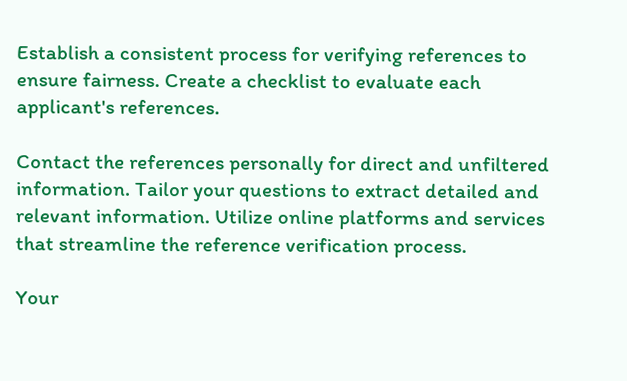Establish a consistent process for verifying references to ensure fairness. Create a checklist to evaluate each applicant's references.

Contact the references personally for direct and unfiltered information. Tailor your questions to extract detailed and relevant information. Utilize online platforms and services that streamline the reference verification process.

Your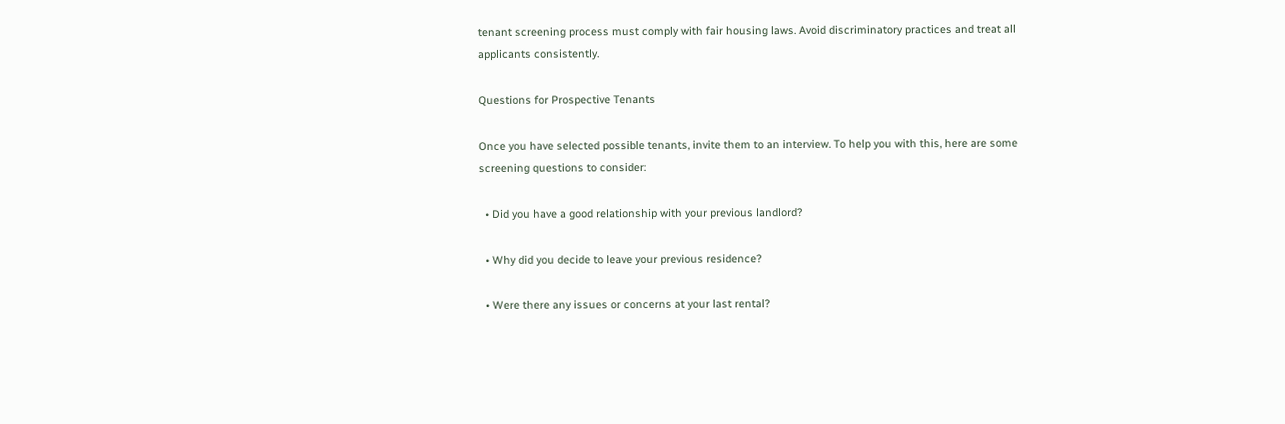tenant screening process must comply with fair housing laws. Avoid discriminatory practices and treat all applicants consistently.

Questions for Prospective Tenants

Once you have selected possible tenants, invite them to an interview. To help you with this, here are some screening questions to consider:

  • Did you have a good relationship with your previous landlord?

  • Why did you decide to leave your previous residence?

  • Were there any issues or concerns at your last rental?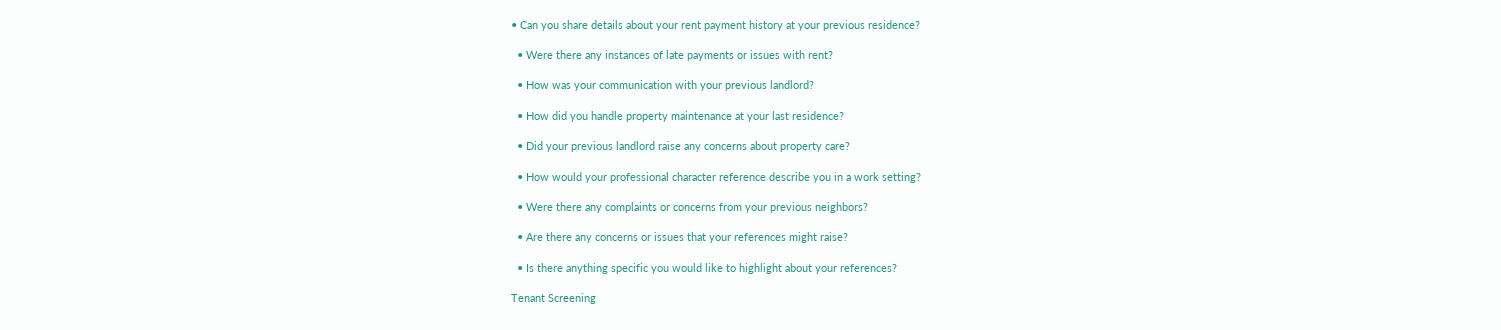• Can you share details about your rent payment history at your previous residence?

  • Were there any instances of late payments or issues with rent?

  • How was your communication with your previous landlord?

  • How did you handle property maintenance at your last residence?

  • Did your previous landlord raise any concerns about property care?

  • How would your professional character reference describe you in a work setting?

  • Were there any complaints or concerns from your previous neighbors?

  • Are there any concerns or issues that your references might raise?

  • Is there anything specific you would like to highlight about your references?

Tenant Screening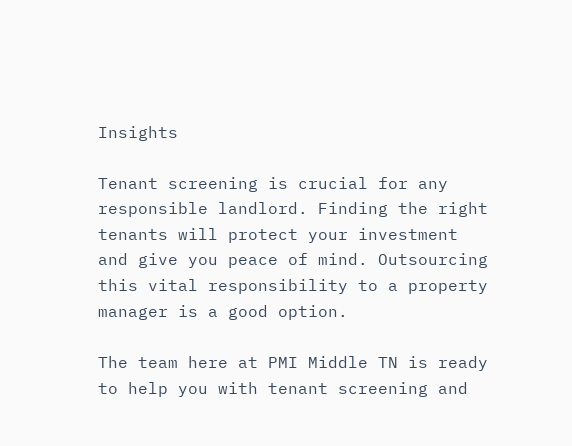Insights

Tenant screening is crucial for any responsible landlord. Finding the right tenants will protect your investment and give you peace of mind. Outsourcing this vital responsibility to a property manager is a good option.

The team here at PMI Middle TN is ready to help you with tenant screening and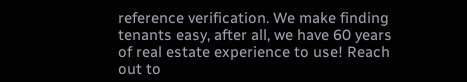reference verification. We make finding tenants easy, after all, we have 60 years of real estate experience to use! Reach out to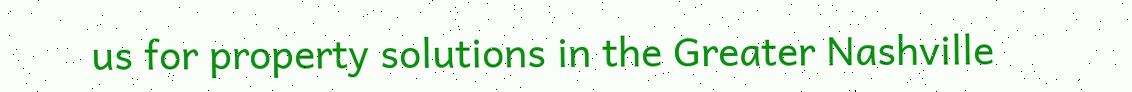us for property solutions in the Greater Nashville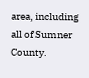area, including all of Sumner County.